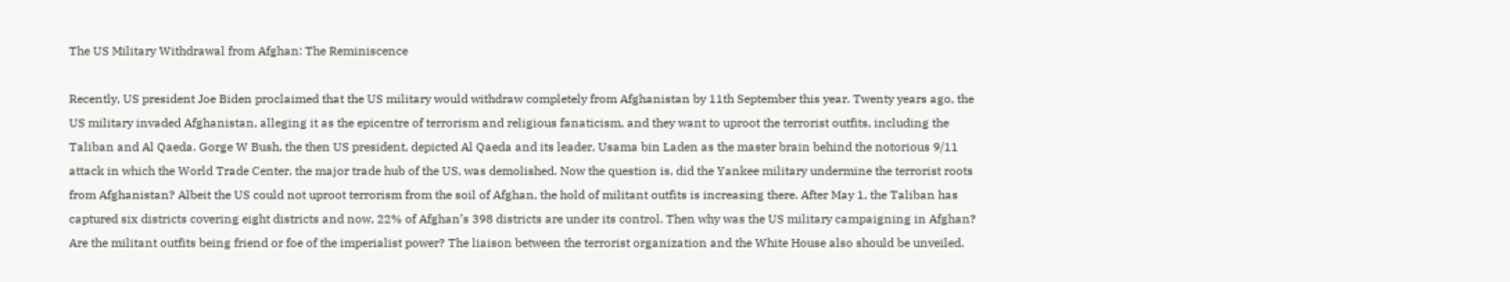The US Military Withdrawal from Afghan: The Reminiscence

Recently, US president Joe Biden proclaimed that the US military would withdraw completely from Afghanistan by 11th September this year. Twenty years ago, the US military invaded Afghanistan, alleging it as the epicentre of terrorism and religious fanaticism, and they want to uproot the terrorist outfits, including the Taliban and Al Qaeda. Gorge W Bush, the then US president, depicted Al Qaeda and its leader, Usama bin Laden as the master brain behind the notorious 9/11 attack in which the World Trade Center, the major trade hub of the US, was demolished. Now the question is, did the Yankee military undermine the terrorist roots from Afghanistan? Albeit the US could not uproot terrorism from the soil of Afghan, the hold of militant outfits is increasing there. After May 1, the Taliban has captured six districts covering eight districts and now, 22% of Afghan’s 398 districts are under its control. Then why was the US military campaigning in Afghan? Are the militant outfits being friend or foe of the imperialist power? The liaison between the terrorist organization and the White House also should be unveiled.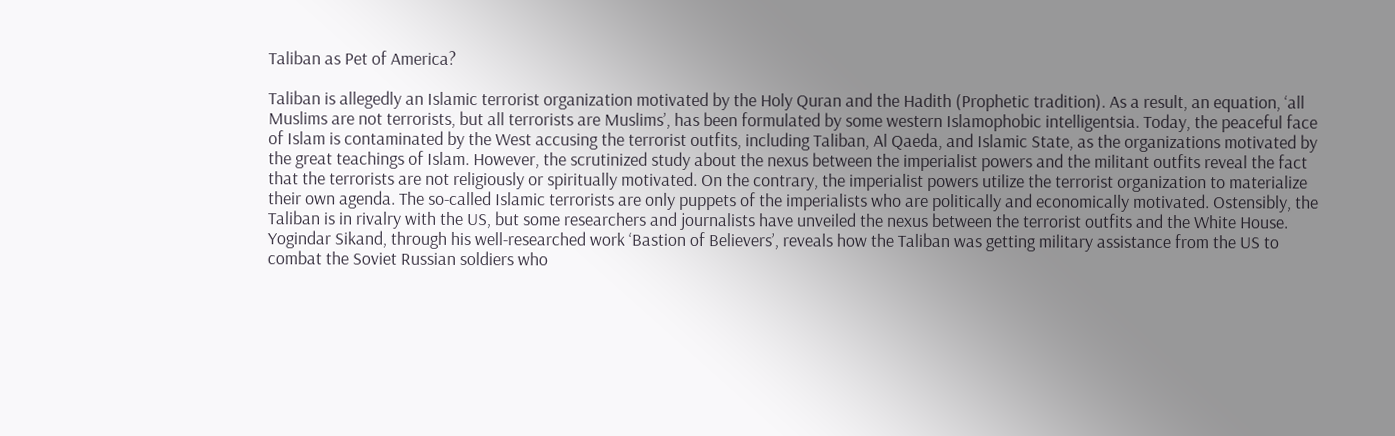Taliban as Pet of America?

Taliban is allegedly an Islamic terrorist organization motivated by the Holy Quran and the Hadith (Prophetic tradition). As a result, an equation, ‘all Muslims are not terrorists, but all terrorists are Muslims’, has been formulated by some western Islamophobic intelligentsia. Today, the peaceful face of Islam is contaminated by the West accusing the terrorist outfits, including Taliban, Al Qaeda, and Islamic State, as the organizations motivated by the great teachings of Islam. However, the scrutinized study about the nexus between the imperialist powers and the militant outfits reveal the fact that the terrorists are not religiously or spiritually motivated. On the contrary, the imperialist powers utilize the terrorist organization to materialize their own agenda. The so-called Islamic terrorists are only puppets of the imperialists who are politically and economically motivated. Ostensibly, the Taliban is in rivalry with the US, but some researchers and journalists have unveiled the nexus between the terrorist outfits and the White House. Yogindar Sikand, through his well-researched work ‘Bastion of Believers’, reveals how the Taliban was getting military assistance from the US to combat the Soviet Russian soldiers who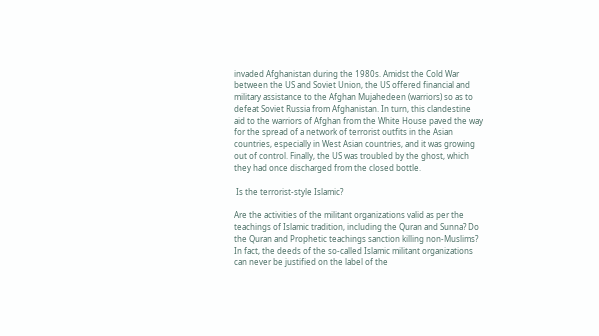invaded Afghanistan during the 1980s. Amidst the Cold War between the US and Soviet Union, the US offered financial and military assistance to the Afghan Mujahedeen (warriors) so as to defeat Soviet Russia from Afghanistan. In turn, this clandestine aid to the warriors of Afghan from the White House paved the way for the spread of a network of terrorist outfits in the Asian countries, especially in West Asian countries, and it was growing out of control. Finally, the US was troubled by the ghost, which they had once discharged from the closed bottle.

 Is the terrorist-style Islamic?

Are the activities of the militant organizations valid as per the teachings of Islamic tradition, including the Quran and Sunna? Do the Quran and Prophetic teachings sanction killing non-Muslims? In fact, the deeds of the so-called Islamic militant organizations can never be justified on the label of the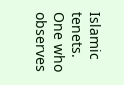Islamic tenets. One who observes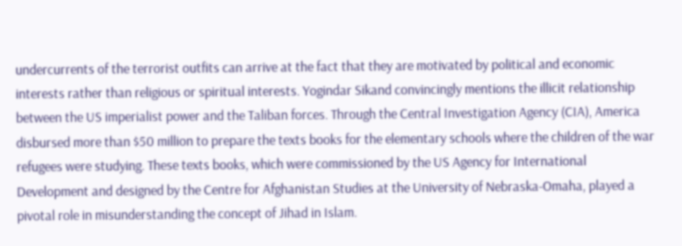undercurrents of the terrorist outfits can arrive at the fact that they are motivated by political and economic interests rather than religious or spiritual interests. Yogindar Sikand convincingly mentions the illicit relationship between the US imperialist power and the Taliban forces. Through the Central Investigation Agency (CIA), America disbursed more than $50 million to prepare the texts books for the elementary schools where the children of the war refugees were studying. These texts books, which were commissioned by the US Agency for International Development and designed by the Centre for Afghanistan Studies at the University of Nebraska-Omaha, played a pivotal role in misunderstanding the concept of Jihad in Islam.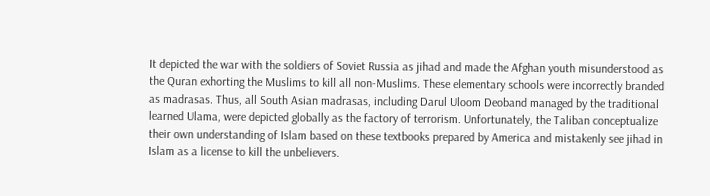It depicted the war with the soldiers of Soviet Russia as jihad and made the Afghan youth misunderstood as the Quran exhorting the Muslims to kill all non-Muslims. These elementary schools were incorrectly branded as madrasas. Thus, all South Asian madrasas, including Darul Uloom Deoband managed by the traditional learned Ulama, were depicted globally as the factory of terrorism. Unfortunately, the Taliban conceptualize their own understanding of Islam based on these textbooks prepared by America and mistakenly see jihad in Islam as a license to kill the unbelievers.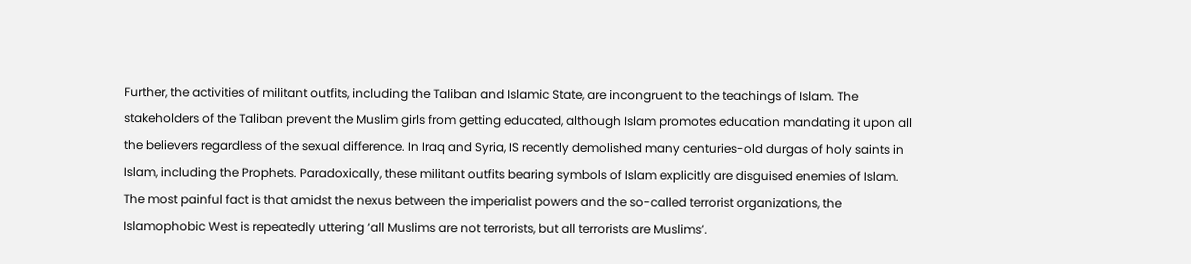Further, the activities of militant outfits, including the Taliban and Islamic State, are incongruent to the teachings of Islam. The stakeholders of the Taliban prevent the Muslim girls from getting educated, although Islam promotes education mandating it upon all the believers regardless of the sexual difference. In Iraq and Syria, IS recently demolished many centuries-old durgas of holy saints in Islam, including the Prophets. Paradoxically, these militant outfits bearing symbols of Islam explicitly are disguised enemies of Islam. The most painful fact is that amidst the nexus between the imperialist powers and the so-called terrorist organizations, the Islamophobic West is repeatedly uttering ‘all Muslims are not terrorists, but all terrorists are Muslims’.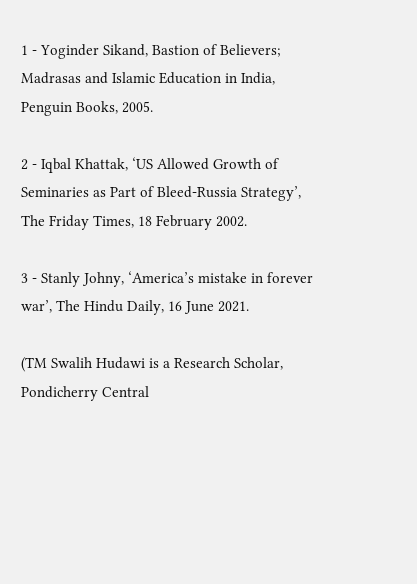1 - Yoginder Sikand, Bastion of Believers; Madrasas and Islamic Education in India, Penguin Books, 2005.

2 - Iqbal Khattak, ‘US Allowed Growth of Seminaries as Part of Bleed-Russia Strategy’, The Friday Times, 18 February 2002.

3 - Stanly Johny, ‘America’s mistake in forever war’, The Hindu Daily, 16 June 2021.

(TM Swalih Hudawi is a Research Scholar, Pondicherry Central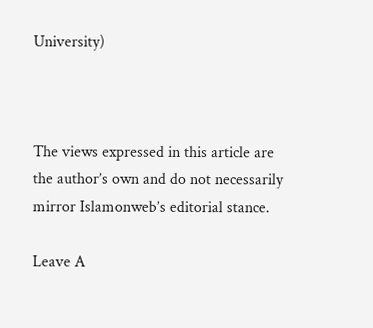University)



The views expressed in this article are the author’s own and do not necessarily mirror Islamonweb’s editorial stance.

Leave A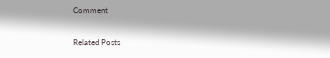Comment

Related Posts